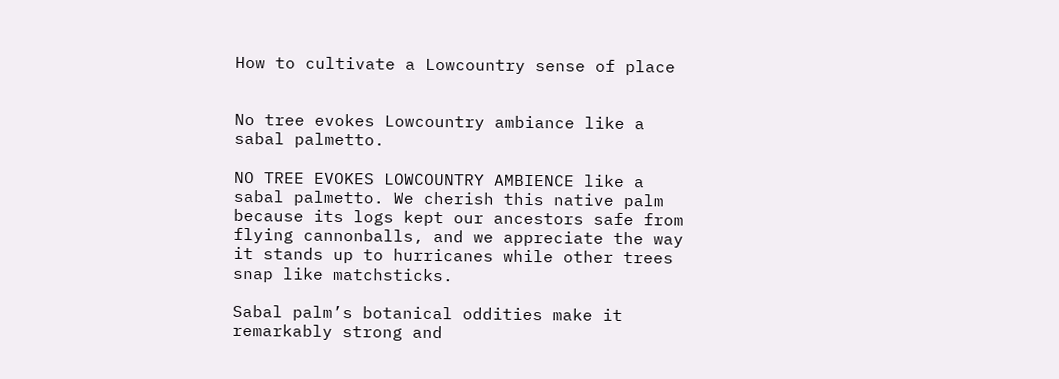How to cultivate a Lowcountry sense of place


No tree evokes Lowcountry ambiance like a sabal palmetto.

NO TREE EVOKES LOWCOUNTRY AMBIENCE like a sabal palmetto. We cherish this native palm because its logs kept our ancestors safe from flying cannonballs, and we appreciate the way it stands up to hurricanes while other trees snap like matchsticks.

Sabal palm’s botanical oddities make it remarkably strong and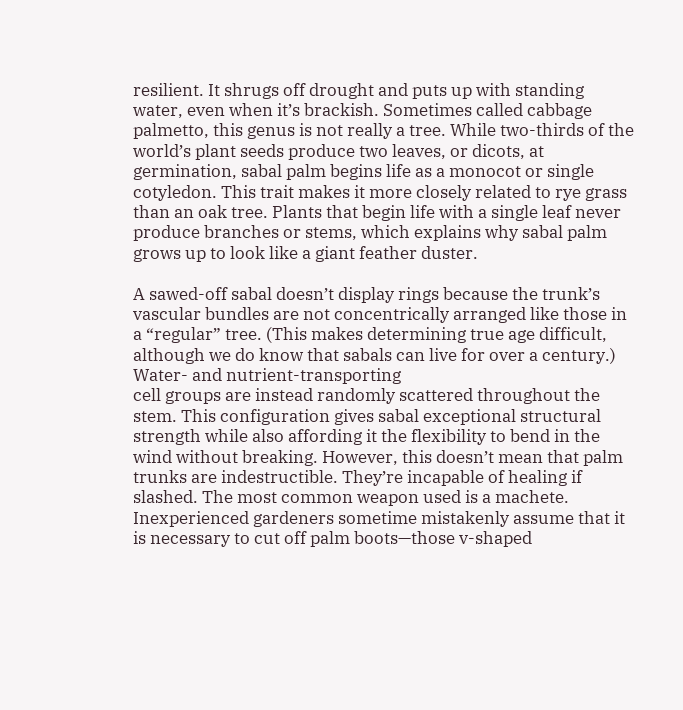resilient. It shrugs off drought and puts up with standing water, even when it’s brackish. Sometimes called cabbage palmetto, this genus is not really a tree. While two-thirds of the world’s plant seeds produce two leaves, or dicots, at germination, sabal palm begins life as a monocot or single cotyledon. This trait makes it more closely related to rye grass than an oak tree. Plants that begin life with a single leaf never produce branches or stems, which explains why sabal palm grows up to look like a giant feather duster.

A sawed-off sabal doesn’t display rings because the trunk’s vascular bundles are not concentrically arranged like those in a “regular” tree. (This makes determining true age difficult, although we do know that sabals can live for over a century.) Water- and nutrient-transporting
cell groups are instead randomly scattered throughout the stem. This configuration gives sabal exceptional structural strength while also affording it the flexibility to bend in the wind without breaking. However, this doesn’t mean that palm trunks are indestructible. They’re incapable of healing if slashed. The most common weapon used is a machete. Inexperienced gardeners sometime mistakenly assume that it is necessary to cut off palm boots—those v-shaped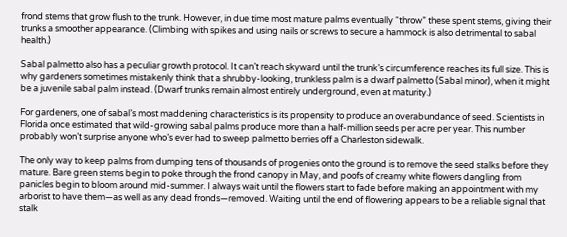frond stems that grow flush to the trunk. However, in due time most mature palms eventually “throw” these spent stems, giving their trunks a smoother appearance. (Climbing with spikes and using nails or screws to secure a hammock is also detrimental to sabal health.)

Sabal palmetto also has a peculiar growth protocol. It can’t reach skyward until the trunk’s circumference reaches its full size. This is why gardeners sometimes mistakenly think that a shrubby-looking, trunkless palm is a dwarf palmetto (Sabal minor), when it might be a juvenile sabal palm instead. (Dwarf trunks remain almost entirely underground, even at maturity.)

For gardeners, one of sabal’s most maddening characteristics is its propensity to produce an overabundance of seed. Scientists in Florida once estimated that wild-growing sabal palms produce more than a half-million seeds per acre per year. This number probably won’t surprise anyone who’s ever had to sweep palmetto berries off a Charleston sidewalk.

The only way to keep palms from dumping tens of thousands of progenies onto the ground is to remove the seed stalks before they mature. Bare green stems begin to poke through the frond canopy in May, and poofs of creamy white flowers dangling from panicles begin to bloom around mid-summer. I always wait until the flowers start to fade before making an appointment with my arborist to have them—as well as any dead fronds—removed. Waiting until the end of flowering appears to be a reliable signal that stalk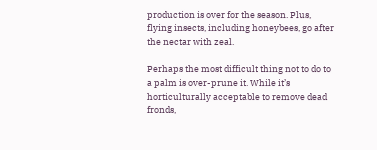production is over for the season. Plus, flying insects, including honeybees, go after the nectar with zeal.

Perhaps the most difficult thing not to do to a palm is over-prune it. While it’s horticulturally acceptable to remove dead fronds,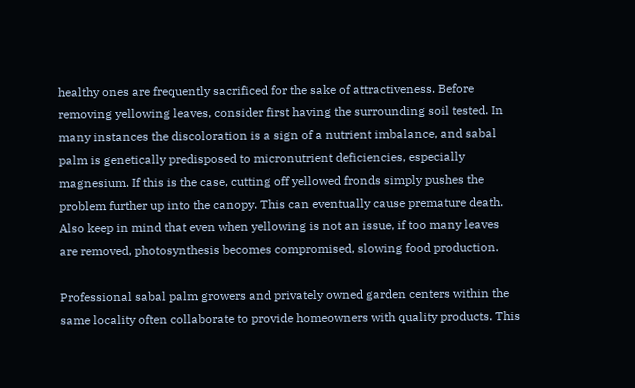healthy ones are frequently sacrificed for the sake of attractiveness. Before removing yellowing leaves, consider first having the surrounding soil tested. In many instances the discoloration is a sign of a nutrient imbalance, and sabal palm is genetically predisposed to micronutrient deficiencies, especially magnesium. If this is the case, cutting off yellowed fronds simply pushes the problem further up into the canopy. This can eventually cause premature death. Also keep in mind that even when yellowing is not an issue, if too many leaves are removed, photosynthesis becomes compromised, slowing food production.

Professional sabal palm growers and privately owned garden centers within the same locality often collaborate to provide homeowners with quality products. This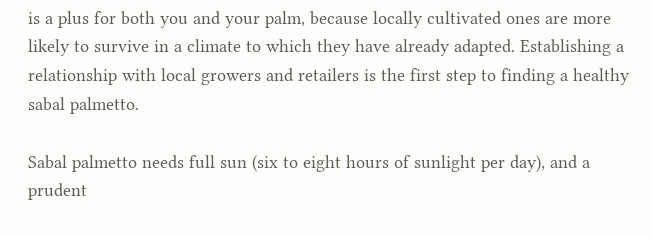is a plus for both you and your palm, because locally cultivated ones are more likely to survive in a climate to which they have already adapted. Establishing a relationship with local growers and retailers is the first step to finding a healthy sabal palmetto.

Sabal palmetto needs full sun (six to eight hours of sunlight per day), and a prudent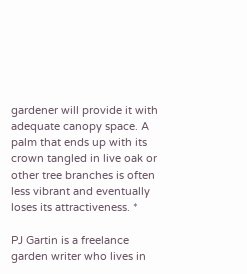gardener will provide it with adequate canopy space. A palm that ends up with its crown tangled in live oak or other tree branches is often less vibrant and eventually loses its attractiveness. *

PJ Gartin is a freelance garden writer who lives in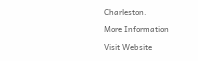Charleston.

More Information

Visit Website